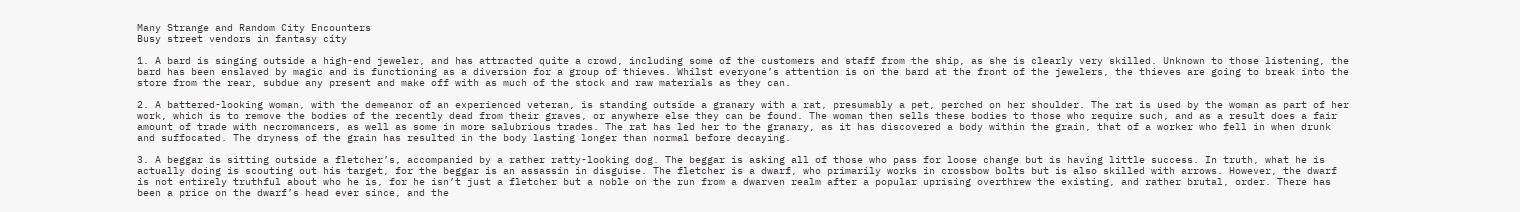Many Strange and Random City Encounters
Busy street vendors in fantasy city

1. A bard is singing outside a high-end jeweler, and has attracted quite a crowd, including some of the customers and staff from the ship, as she is clearly very skilled. Unknown to those listening, the bard has been enslaved by magic and is functioning as a diversion for a group of thieves. Whilst everyone’s attention is on the bard at the front of the jewelers, the thieves are going to break into the store from the rear, subdue any present and make off with as much of the stock and raw materials as they can.

2. A battered-looking woman, with the demeanor of an experienced veteran, is standing outside a granary with a rat, presumably a pet, perched on her shoulder. The rat is used by the woman as part of her work, which is to remove the bodies of the recently dead from their graves, or anywhere else they can be found. The woman then sells these bodies to those who require such, and as a result does a fair amount of trade with necromancers, as well as some in more salubrious trades. The rat has led her to the granary, as it has discovered a body within the grain, that of a worker who fell in when drunk and suffocated. The dryness of the grain has resulted in the body lasting longer than normal before decaying.

3. A beggar is sitting outside a fletcher’s, accompanied by a rather ratty-looking dog. The beggar is asking all of those who pass for loose change but is having little success. In truth, what he is actually doing is scouting out his target, for the beggar is an assassin in disguise. The fletcher is a dwarf, who primarily works in crossbow bolts but is also skilled with arrows. However, the dwarf is not entirely truthful about who he is, for he isn’t just a fletcher but a noble on the run from a dwarven realm after a popular uprising overthrew the existing, and rather brutal, order. There has been a price on the dwarf’s head ever since, and the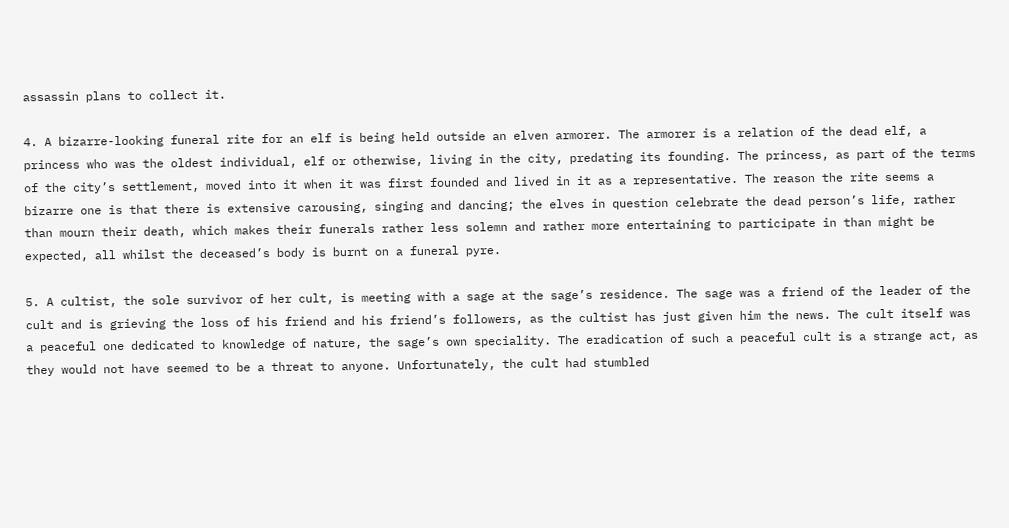assassin plans to collect it.

4. A bizarre-looking funeral rite for an elf is being held outside an elven armorer. The armorer is a relation of the dead elf, a princess who was the oldest individual, elf or otherwise, living in the city, predating its founding. The princess, as part of the terms of the city’s settlement, moved into it when it was first founded and lived in it as a representative. The reason the rite seems a bizarre one is that there is extensive carousing, singing and dancing; the elves in question celebrate the dead person’s life, rather than mourn their death, which makes their funerals rather less solemn and rather more entertaining to participate in than might be expected, all whilst the deceased’s body is burnt on a funeral pyre.

5. A cultist, the sole survivor of her cult, is meeting with a sage at the sage’s residence. The sage was a friend of the leader of the cult and is grieving the loss of his friend and his friend’s followers, as the cultist has just given him the news. The cult itself was a peaceful one dedicated to knowledge of nature, the sage’s own speciality. The eradication of such a peaceful cult is a strange act, as they would not have seemed to be a threat to anyone. Unfortunately, the cult had stumbled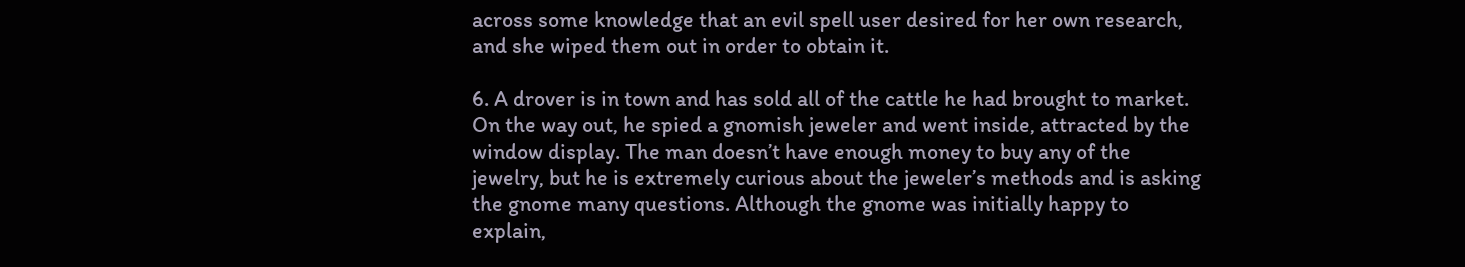across some knowledge that an evil spell user desired for her own research, and she wiped them out in order to obtain it.

6. A drover is in town and has sold all of the cattle he had brought to market. On the way out, he spied a gnomish jeweler and went inside, attracted by the window display. The man doesn’t have enough money to buy any of the jewelry, but he is extremely curious about the jeweler’s methods and is asking the gnome many questions. Although the gnome was initially happy to explain,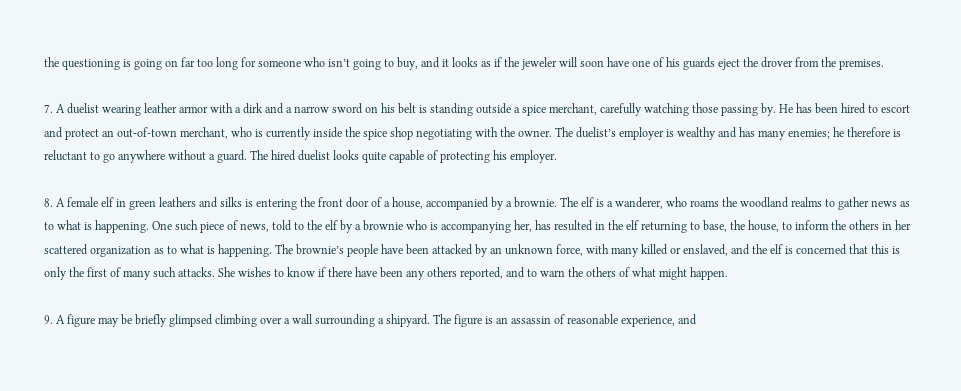the questioning is going on far too long for someone who isn’t going to buy, and it looks as if the jeweler will soon have one of his guards eject the drover from the premises.

7. A duelist wearing leather armor with a dirk and a narrow sword on his belt is standing outside a spice merchant, carefully watching those passing by. He has been hired to escort and protect an out-of-town merchant, who is currently inside the spice shop negotiating with the owner. The duelist’s employer is wealthy and has many enemies; he therefore is reluctant to go anywhere without a guard. The hired duelist looks quite capable of protecting his employer.

8. A female elf in green leathers and silks is entering the front door of a house, accompanied by a brownie. The elf is a wanderer, who roams the woodland realms to gather news as to what is happening. One such piece of news, told to the elf by a brownie who is accompanying her, has resulted in the elf returning to base, the house, to inform the others in her scattered organization as to what is happening. The brownie’s people have been attacked by an unknown force, with many killed or enslaved, and the elf is concerned that this is only the first of many such attacks. She wishes to know if there have been any others reported, and to warn the others of what might happen.

9. A figure may be briefly glimpsed climbing over a wall surrounding a shipyard. The figure is an assassin of reasonable experience, and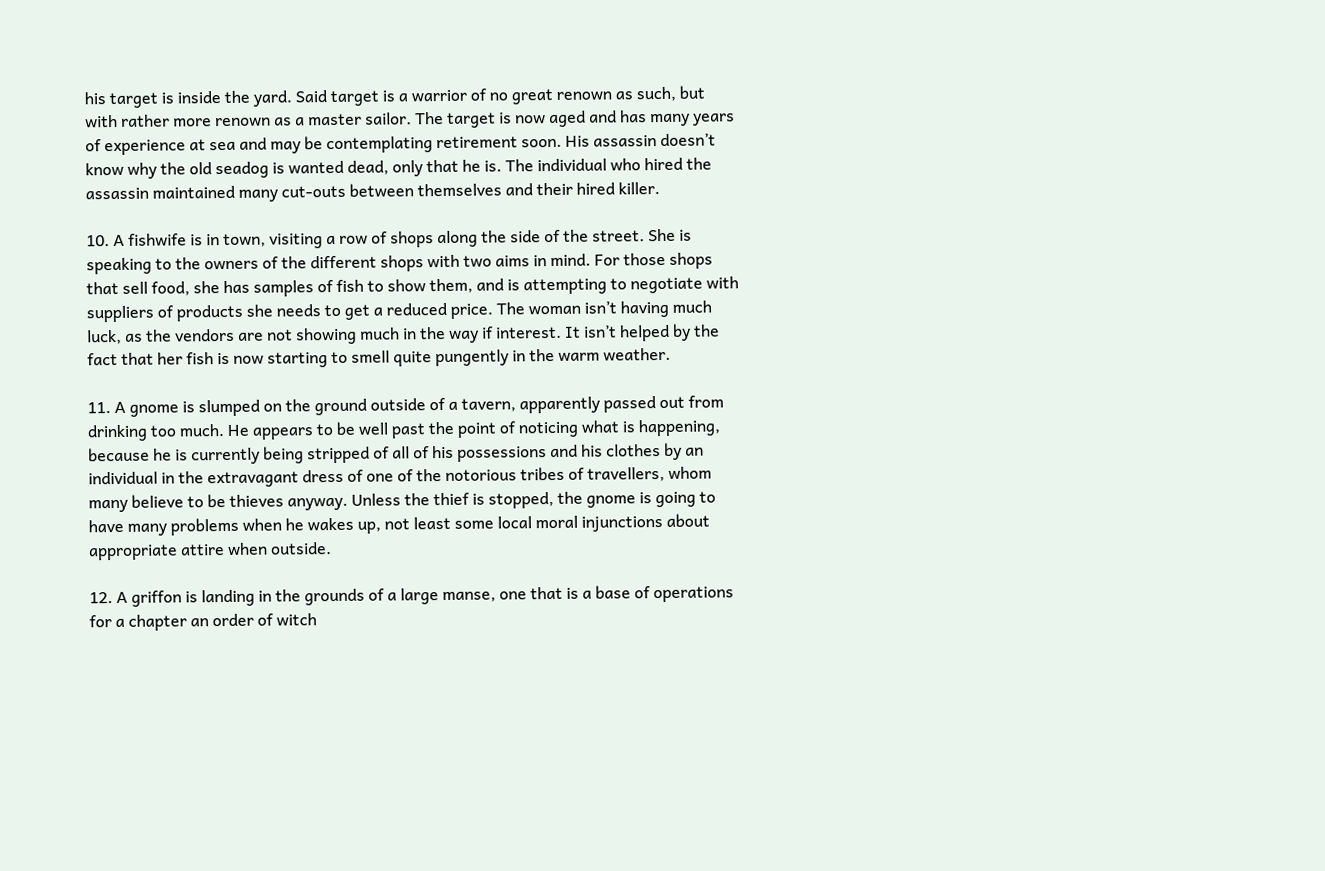his target is inside the yard. Said target is a warrior of no great renown as such, but with rather more renown as a master sailor. The target is now aged and has many years of experience at sea and may be contemplating retirement soon. His assassin doesn’t know why the old seadog is wanted dead, only that he is. The individual who hired the assassin maintained many cut-outs between themselves and their hired killer.

10. A fishwife is in town, visiting a row of shops along the side of the street. She is speaking to the owners of the different shops with two aims in mind. For those shops that sell food, she has samples of fish to show them, and is attempting to negotiate with suppliers of products she needs to get a reduced price. The woman isn’t having much luck, as the vendors are not showing much in the way if interest. It isn’t helped by the fact that her fish is now starting to smell quite pungently in the warm weather.

11. A gnome is slumped on the ground outside of a tavern, apparently passed out from drinking too much. He appears to be well past the point of noticing what is happening, because he is currently being stripped of all of his possessions and his clothes by an individual in the extravagant dress of one of the notorious tribes of travellers, whom many believe to be thieves anyway. Unless the thief is stopped, the gnome is going to have many problems when he wakes up, not least some local moral injunctions about appropriate attire when outside.

12. A griffon is landing in the grounds of a large manse, one that is a base of operations for a chapter an order of witch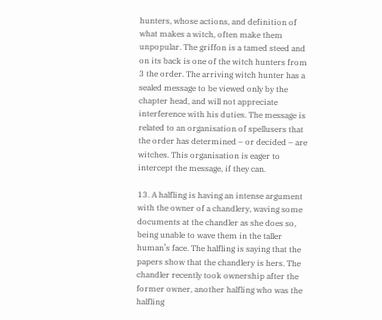hunters, whose actions, and definition of what makes a witch, often make them unpopular. The griffon is a tamed steed and on its back is one of the witch hunters from 3 the order. The arriving witch hunter has a sealed message to be viewed only by the chapter head, and will not appreciate interference with his duties. The message is related to an organisation of spellusers that the order has determined – or decided – are witches. This organisation is eager to intercept the message, if they can.

13. A halfling is having an intense argument with the owner of a chandlery, waving some documents at the chandler as she does so, being unable to wave them in the taller human’s face. The halfling is saying that the papers show that the chandlery is hers. The chandler recently took ownership after the former owner, another halfling who was the halfling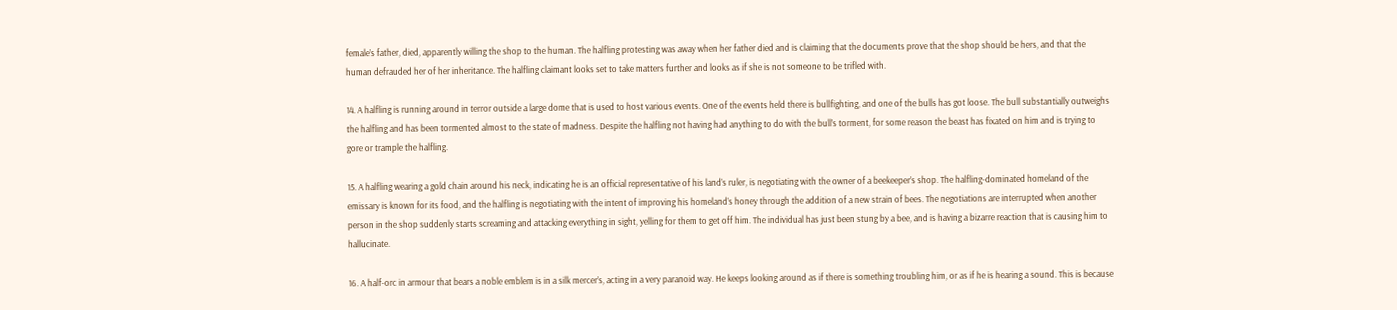female’s father, died, apparently willing the shop to the human. The halfling protesting was away when her father died and is claiming that the documents prove that the shop should be hers, and that the human defrauded her of her inheritance. The halfling claimant looks set to take matters further and looks as if she is not someone to be trifled with.

14. A halfling is running around in terror outside a large dome that is used to host various events. One of the events held there is bullfighting, and one of the bulls has got loose. The bull substantially outweighs the halfling and has been tormented almost to the state of madness. Despite the halfling not having had anything to do with the bull’s torment, for some reason the beast has fixated on him and is trying to gore or trample the halfling.

15. A halfling wearing a gold chain around his neck, indicating he is an official representative of his land’s ruler, is negotiating with the owner of a beekeeper’s shop. The halfling-dominated homeland of the emissary is known for its food, and the halfling is negotiating with the intent of improving his homeland’s honey through the addition of a new strain of bees. The negotiations are interrupted when another person in the shop suddenly starts screaming and attacking everything in sight, yelling for them to get off him. The individual has just been stung by a bee, and is having a bizarre reaction that is causing him to hallucinate.

16. A half-orc in armour that bears a noble emblem is in a silk mercer’s, acting in a very paranoid way. He keeps looking around as if there is something troubling him, or as if he is hearing a sound. This is because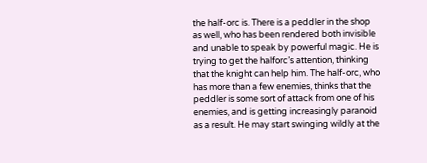the half-orc is. There is a peddler in the shop as well, who has been rendered both invisible and unable to speak by powerful magic. He is trying to get the halforc’s attention, thinking that the knight can help him. The half-orc, who has more than a few enemies, thinks that the peddler is some sort of attack from one of his enemies, and is getting increasingly paranoid as a result. He may start swinging wildly at the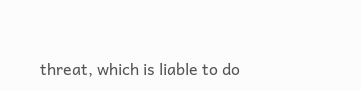threat, which is liable to do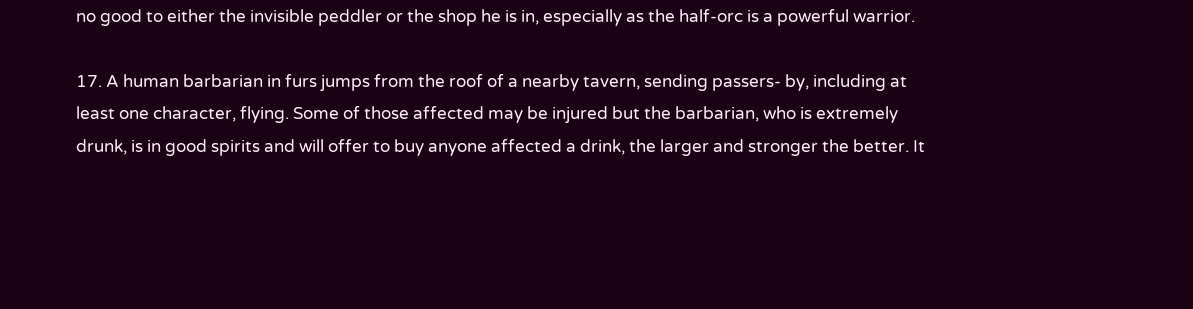no good to either the invisible peddler or the shop he is in, especially as the half-orc is a powerful warrior.

17. A human barbarian in furs jumps from the roof of a nearby tavern, sending passers- by, including at least one character, flying. Some of those affected may be injured but the barbarian, who is extremely drunk, is in good spirits and will offer to buy anyone affected a drink, the larger and stronger the better. It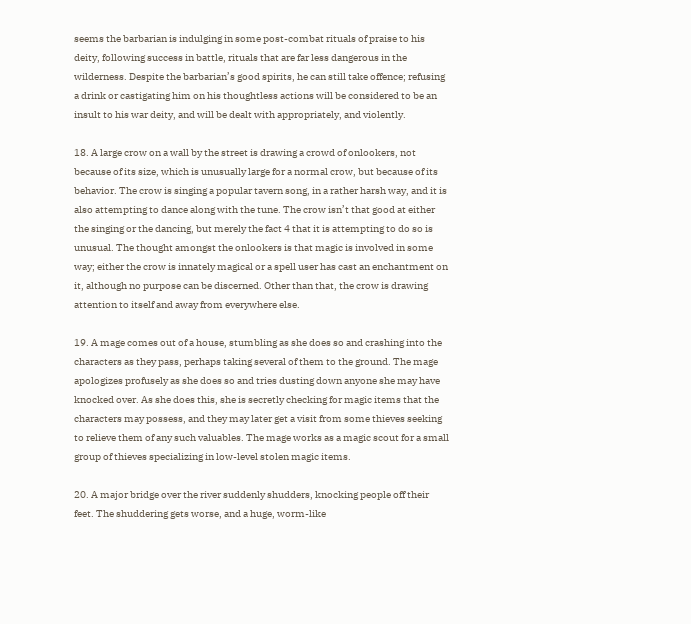seems the barbarian is indulging in some post-combat rituals of praise to his deity, following success in battle, rituals that are far less dangerous in the wilderness. Despite the barbarian’s good spirits, he can still take offence; refusing a drink or castigating him on his thoughtless actions will be considered to be an insult to his war deity, and will be dealt with appropriately, and violently.

18. A large crow on a wall by the street is drawing a crowd of onlookers, not because of its size, which is unusually large for a normal crow, but because of its behavior. The crow is singing a popular tavern song, in a rather harsh way, and it is also attempting to dance along with the tune. The crow isn’t that good at either the singing or the dancing, but merely the fact 4 that it is attempting to do so is unusual. The thought amongst the onlookers is that magic is involved in some way; either the crow is innately magical or a spell user has cast an enchantment on it, although no purpose can be discerned. Other than that, the crow is drawing attention to itself and away from everywhere else.

19. A mage comes out of a house, stumbling as she does so and crashing into the characters as they pass, perhaps taking several of them to the ground. The mage apologizes profusely as she does so and tries dusting down anyone she may have knocked over. As she does this, she is secretly checking for magic items that the characters may possess, and they may later get a visit from some thieves seeking to relieve them of any such valuables. The mage works as a magic scout for a small group of thieves specializing in low-level stolen magic items.

20. A major bridge over the river suddenly shudders, knocking people off their feet. The shuddering gets worse, and a huge, worm-like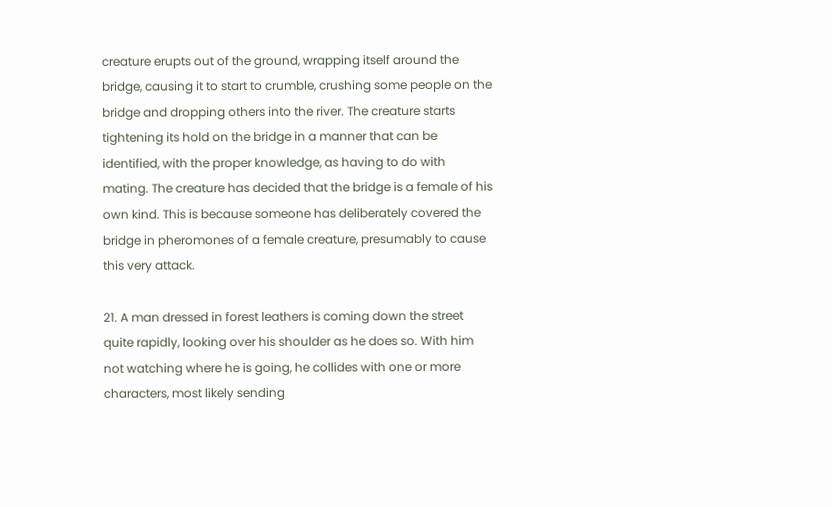creature erupts out of the ground, wrapping itself around the bridge, causing it to start to crumble, crushing some people on the bridge and dropping others into the river. The creature starts tightening its hold on the bridge in a manner that can be identified, with the proper knowledge, as having to do with mating. The creature has decided that the bridge is a female of his own kind. This is because someone has deliberately covered the bridge in pheromones of a female creature, presumably to cause this very attack.

21. A man dressed in forest leathers is coming down the street quite rapidly, looking over his shoulder as he does so. With him not watching where he is going, he collides with one or more characters, most likely sending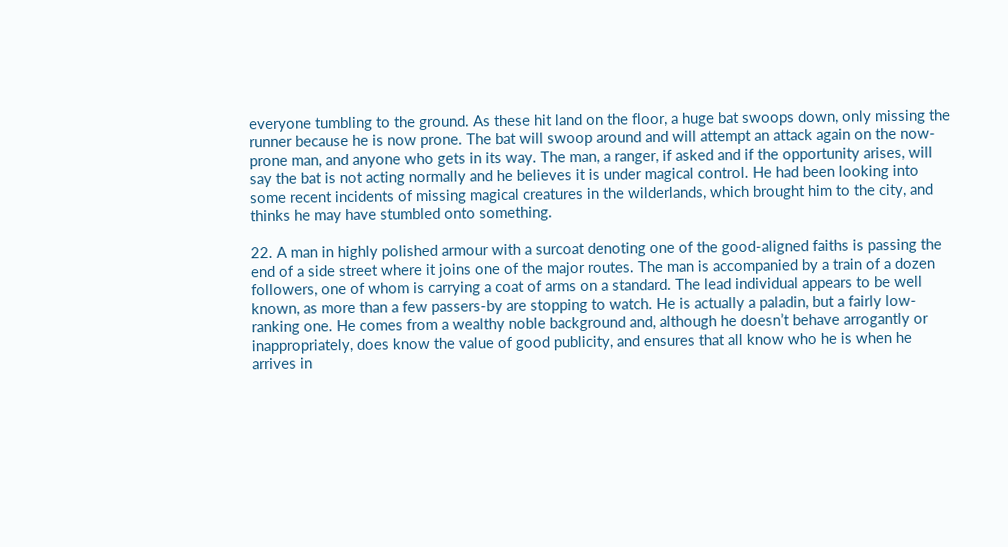everyone tumbling to the ground. As these hit land on the floor, a huge bat swoops down, only missing the runner because he is now prone. The bat will swoop around and will attempt an attack again on the now-prone man, and anyone who gets in its way. The man, a ranger, if asked and if the opportunity arises, will say the bat is not acting normally and he believes it is under magical control. He had been looking into some recent incidents of missing magical creatures in the wilderlands, which brought him to the city, and thinks he may have stumbled onto something.

22. A man in highly polished armour with a surcoat denoting one of the good-aligned faiths is passing the end of a side street where it joins one of the major routes. The man is accompanied by a train of a dozen followers, one of whom is carrying a coat of arms on a standard. The lead individual appears to be well known, as more than a few passers-by are stopping to watch. He is actually a paladin, but a fairly low-ranking one. He comes from a wealthy noble background and, although he doesn’t behave arrogantly or inappropriately, does know the value of good publicity, and ensures that all know who he is when he arrives in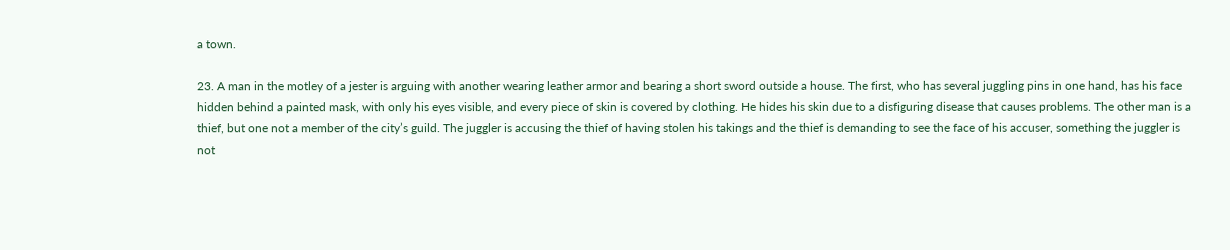a town.

23. A man in the motley of a jester is arguing with another wearing leather armor and bearing a short sword outside a house. The first, who has several juggling pins in one hand, has his face hidden behind a painted mask, with only his eyes visible, and every piece of skin is covered by clothing. He hides his skin due to a disfiguring disease that causes problems. The other man is a thief, but one not a member of the city’s guild. The juggler is accusing the thief of having stolen his takings and the thief is demanding to see the face of his accuser, something the juggler is not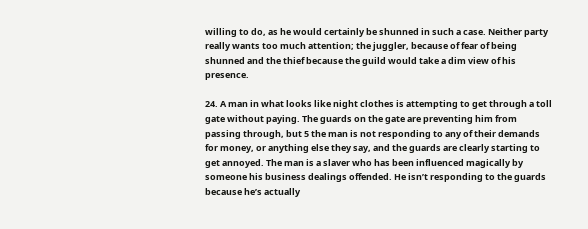willing to do, as he would certainly be shunned in such a case. Neither party really wants too much attention; the juggler, because of fear of being shunned and the thief because the guild would take a dim view of his presence.

24. A man in what looks like night clothes is attempting to get through a toll gate without paying. The guards on the gate are preventing him from passing through, but 5 the man is not responding to any of their demands for money, or anything else they say, and the guards are clearly starting to get annoyed. The man is a slaver who has been influenced magically by someone his business dealings offended. He isn’t responding to the guards because he’s actually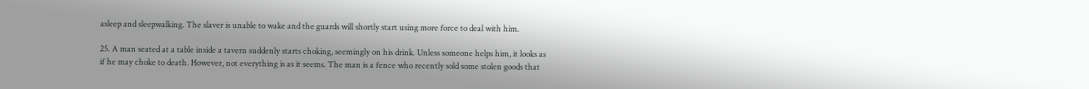asleep and sleepwalking. The slaver is unable to wake and the guards will shortly start using more force to deal with him.

25. A man seated at a table inside a tavern suddenly starts choking, seemingly on his drink. Unless someone helps him, it looks as if he may choke to death. However, not everything is as it seems. The man is a fence who recently sold some stolen goods that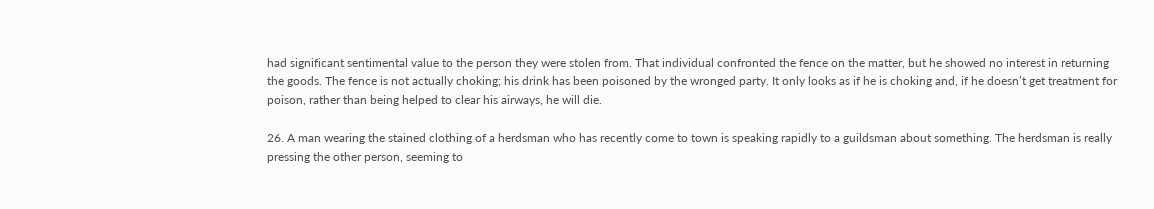had significant sentimental value to the person they were stolen from. That individual confronted the fence on the matter, but he showed no interest in returning the goods. The fence is not actually choking; his drink has been poisoned by the wronged party. It only looks as if he is choking and, if he doesn’t get treatment for poison, rather than being helped to clear his airways, he will die.

26. A man wearing the stained clothing of a herdsman who has recently come to town is speaking rapidly to a guildsman about something. The herdsman is really pressing the other person, seeming to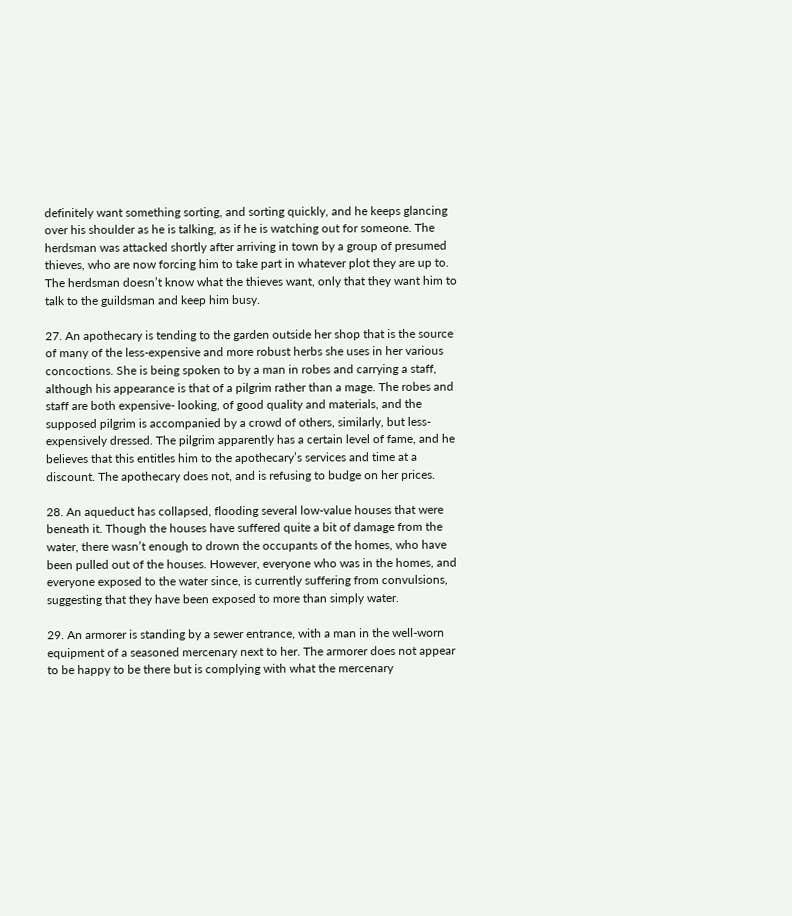definitely want something sorting, and sorting quickly, and he keeps glancing over his shoulder as he is talking, as if he is watching out for someone. The herdsman was attacked shortly after arriving in town by a group of presumed thieves, who are now forcing him to take part in whatever plot they are up to. The herdsman doesn’t know what the thieves want, only that they want him to talk to the guildsman and keep him busy.

27. An apothecary is tending to the garden outside her shop that is the source of many of the less-expensive and more robust herbs she uses in her various concoctions. She is being spoken to by a man in robes and carrying a staff, although his appearance is that of a pilgrim rather than a mage. The robes and staff are both expensive- looking, of good quality and materials, and the supposed pilgrim is accompanied by a crowd of others, similarly, but less-expensively dressed. The pilgrim apparently has a certain level of fame, and he believes that this entitles him to the apothecary’s services and time at a discount. The apothecary does not, and is refusing to budge on her prices.

28. An aqueduct has collapsed, flooding several low-value houses that were beneath it. Though the houses have suffered quite a bit of damage from the water, there wasn’t enough to drown the occupants of the homes, who have been pulled out of the houses. However, everyone who was in the homes, and everyone exposed to the water since, is currently suffering from convulsions, suggesting that they have been exposed to more than simply water.

29. An armorer is standing by a sewer entrance, with a man in the well-worn equipment of a seasoned mercenary next to her. The armorer does not appear to be happy to be there but is complying with what the mercenary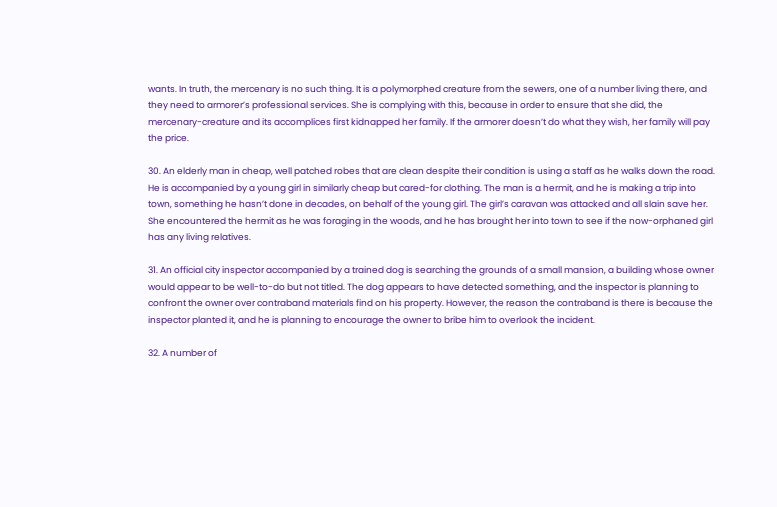wants. In truth, the mercenary is no such thing. It is a polymorphed creature from the sewers, one of a number living there, and they need to armorer’s professional services. She is complying with this, because in order to ensure that she did, the mercenary-creature and its accomplices first kidnapped her family. If the armorer doesn’t do what they wish, her family will pay the price.

30. An elderly man in cheap, well patched robes that are clean despite their condition is using a staff as he walks down the road. He is accompanied by a young girl in similarly cheap but cared-for clothing. The man is a hermit, and he is making a trip into town, something he hasn’t done in decades, on behalf of the young girl. The girl’s caravan was attacked and all slain save her. She encountered the hermit as he was foraging in the woods, and he has brought her into town to see if the now-orphaned girl has any living relatives.

31. An official city inspector accompanied by a trained dog is searching the grounds of a small mansion, a building whose owner would appear to be well-to-do but not titled. The dog appears to have detected something, and the inspector is planning to confront the owner over contraband materials find on his property. However, the reason the contraband is there is because the inspector planted it, and he is planning to encourage the owner to bribe him to overlook the incident.

32. A number of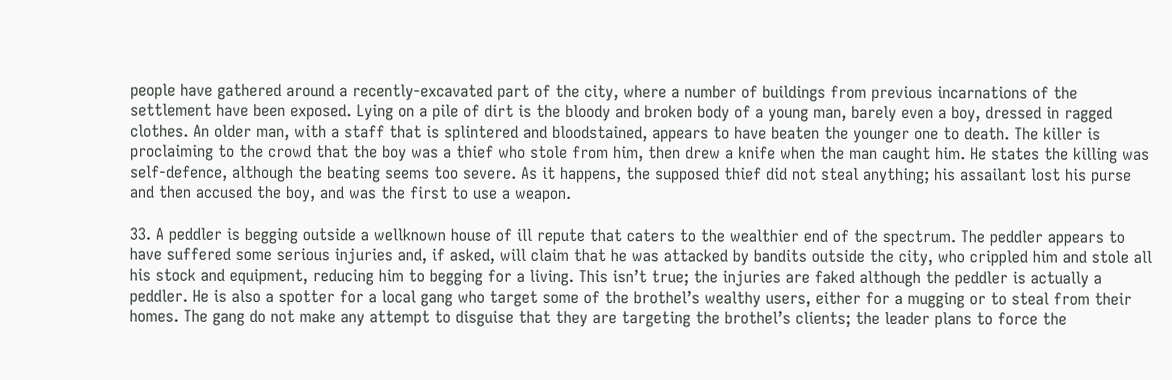people have gathered around a recently-excavated part of the city, where a number of buildings from previous incarnations of the settlement have been exposed. Lying on a pile of dirt is the bloody and broken body of a young man, barely even a boy, dressed in ragged clothes. An older man, with a staff that is splintered and bloodstained, appears to have beaten the younger one to death. The killer is proclaiming to the crowd that the boy was a thief who stole from him, then drew a knife when the man caught him. He states the killing was self-defence, although the beating seems too severe. As it happens, the supposed thief did not steal anything; his assailant lost his purse and then accused the boy, and was the first to use a weapon.

33. A peddler is begging outside a wellknown house of ill repute that caters to the wealthier end of the spectrum. The peddler appears to have suffered some serious injuries and, if asked, will claim that he was attacked by bandits outside the city, who crippled him and stole all his stock and equipment, reducing him to begging for a living. This isn’t true; the injuries are faked although the peddler is actually a peddler. He is also a spotter for a local gang who target some of the brothel’s wealthy users, either for a mugging or to steal from their homes. The gang do not make any attempt to disguise that they are targeting the brothel’s clients; the leader plans to force the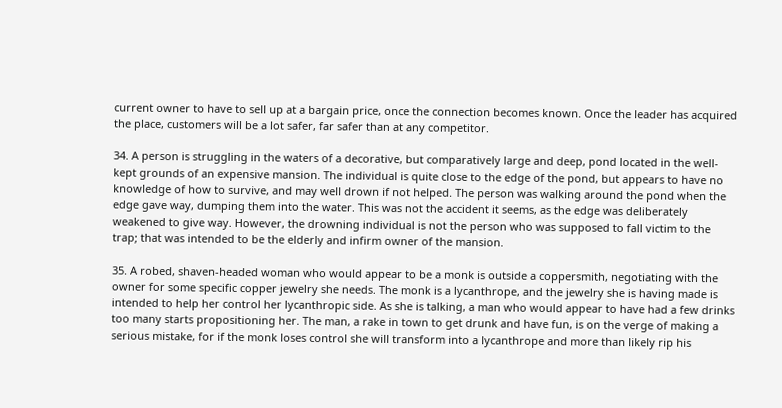current owner to have to sell up at a bargain price, once the connection becomes known. Once the leader has acquired the place, customers will be a lot safer, far safer than at any competitor.

34. A person is struggling in the waters of a decorative, but comparatively large and deep, pond located in the well-kept grounds of an expensive mansion. The individual is quite close to the edge of the pond, but appears to have no knowledge of how to survive, and may well drown if not helped. The person was walking around the pond when the edge gave way, dumping them into the water. This was not the accident it seems, as the edge was deliberately weakened to give way. However, the drowning individual is not the person who was supposed to fall victim to the trap; that was intended to be the elderly and infirm owner of the mansion.

35. A robed, shaven-headed woman who would appear to be a monk is outside a coppersmith, negotiating with the owner for some specific copper jewelry she needs. The monk is a lycanthrope, and the jewelry she is having made is intended to help her control her lycanthropic side. As she is talking, a man who would appear to have had a few drinks too many starts propositioning her. The man, a rake in town to get drunk and have fun, is on the verge of making a serious mistake, for if the monk loses control she will transform into a lycanthrope and more than likely rip his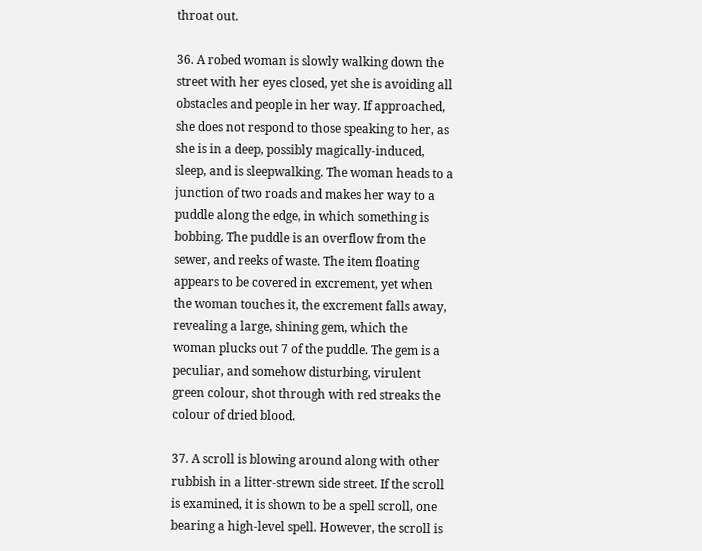throat out.

36. A robed woman is slowly walking down the street with her eyes closed, yet she is avoiding all obstacles and people in her way. If approached, she does not respond to those speaking to her, as she is in a deep, possibly magically-induced, sleep, and is sleepwalking. The woman heads to a junction of two roads and makes her way to a puddle along the edge, in which something is bobbing. The puddle is an overflow from the sewer, and reeks of waste. The item floating appears to be covered in excrement, yet when the woman touches it, the excrement falls away, revealing a large, shining gem, which the woman plucks out 7 of the puddle. The gem is a peculiar, and somehow disturbing, virulent green colour, shot through with red streaks the colour of dried blood.

37. A scroll is blowing around along with other rubbish in a litter-strewn side street. If the scroll is examined, it is shown to be a spell scroll, one bearing a high-level spell. However, the scroll is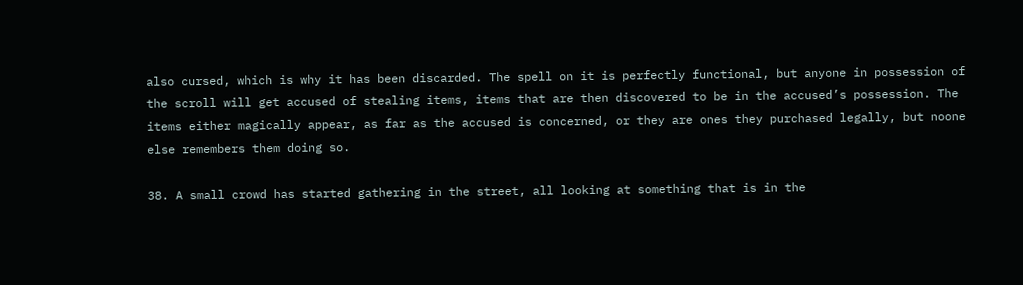also cursed, which is why it has been discarded. The spell on it is perfectly functional, but anyone in possession of the scroll will get accused of stealing items, items that are then discovered to be in the accused’s possession. The items either magically appear, as far as the accused is concerned, or they are ones they purchased legally, but noone else remembers them doing so.

38. A small crowd has started gathering in the street, all looking at something that is in the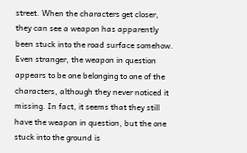street. When the characters get closer, they can see a weapon has apparently been stuck into the road surface somehow. Even stranger, the weapon in question appears to be one belonging to one of the characters, although they never noticed it missing. In fact, it seems that they still have the weapon in question, but the one stuck into the ground is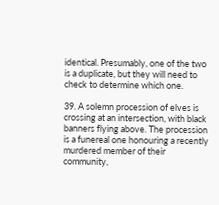identical. Presumably, one of the two is a duplicate, but they will need to check to determine which one.

39. A solemn procession of elves is crossing at an intersection, with black banners flying above. The procession is a funereal one honouring a recently murdered member of their community,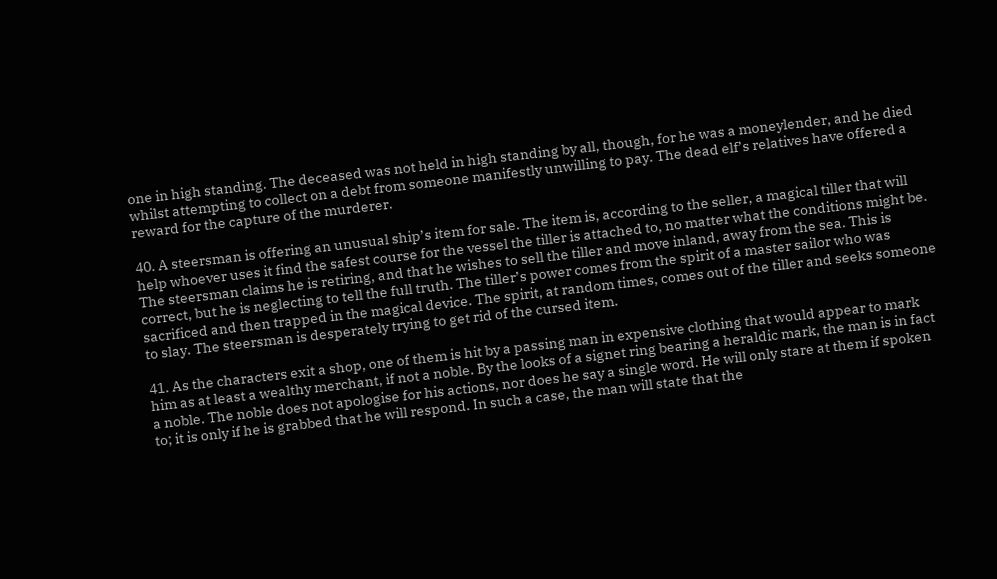one in high standing. The deceased was not held in high standing by all, though, for he was a moneylender, and he died whilst attempting to collect on a debt from someone manifestly unwilling to pay. The dead elf’s relatives have offered a reward for the capture of the murderer.

40. A steersman is offering an unusual ship’s item for sale. The item is, according to the seller, a magical tiller that will help whoever uses it find the safest course for the vessel the tiller is attached to, no matter what the conditions might be. The steersman claims he is retiring, and that he wishes to sell the tiller and move inland, away from the sea. This is correct, but he is neglecting to tell the full truth. The tiller’s power comes from the spirit of a master sailor who was sacrificed and then trapped in the magical device. The spirit, at random times, comes out of the tiller and seeks someone to slay. The steersman is desperately trying to get rid of the cursed item.

41. As the characters exit a shop, one of them is hit by a passing man in expensive clothing that would appear to mark him as at least a wealthy merchant, if not a noble. By the looks of a signet ring bearing a heraldic mark, the man is in fact a noble. The noble does not apologise for his actions, nor does he say a single word. He will only stare at them if spoken to; it is only if he is grabbed that he will respond. In such a case, the man will state that the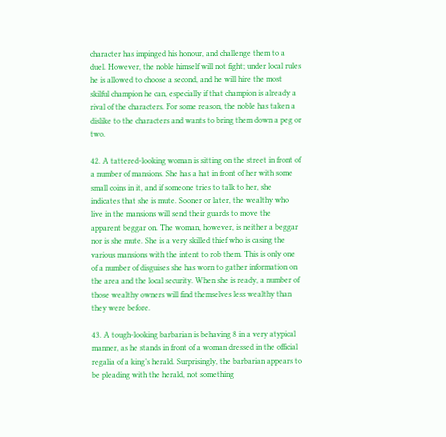character has impinged his honour, and challenge them to a duel. However, the noble himself will not fight; under local rules he is allowed to choose a second, and he will hire the most skilful champion he can, especially if that champion is already a rival of the characters. For some reason, the noble has taken a dislike to the characters and wants to bring them down a peg or two.

42. A tattered-looking woman is sitting on the street in front of a number of mansions. She has a hat in front of her with some small coins in it, and if someone tries to talk to her, she indicates that she is mute. Sooner or later, the wealthy who live in the mansions will send their guards to move the apparent beggar on. The woman, however, is neither a beggar nor is she mute. She is a very skilled thief who is casing the various mansions with the intent to rob them. This is only one of a number of disguises she has worn to gather information on the area and the local security. When she is ready, a number of those wealthy owners will find themselves less wealthy than they were before.

43. A tough-looking barbarian is behaving 8 in a very atypical manner, as he stands in front of a woman dressed in the official regalia of a king’s herald. Surprisingly, the barbarian appears to be pleading with the herald, not something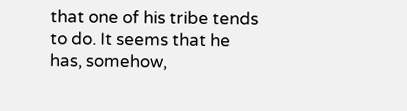that one of his tribe tends to do. It seems that he has, somehow,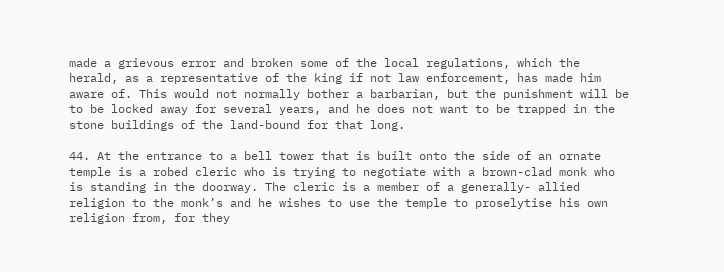made a grievous error and broken some of the local regulations, which the herald, as a representative of the king if not law enforcement, has made him aware of. This would not normally bother a barbarian, but the punishment will be to be locked away for several years, and he does not want to be trapped in the stone buildings of the land-bound for that long.

44. At the entrance to a bell tower that is built onto the side of an ornate temple is a robed cleric who is trying to negotiate with a brown-clad monk who is standing in the doorway. The cleric is a member of a generally- allied religion to the monk’s and he wishes to use the temple to proselytise his own religion from, for they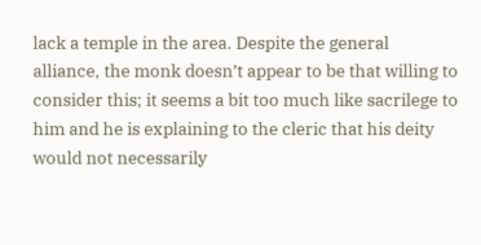lack a temple in the area. Despite the general alliance, the monk doesn’t appear to be that willing to consider this; it seems a bit too much like sacrilege to him and he is explaining to the cleric that his deity would not necessarily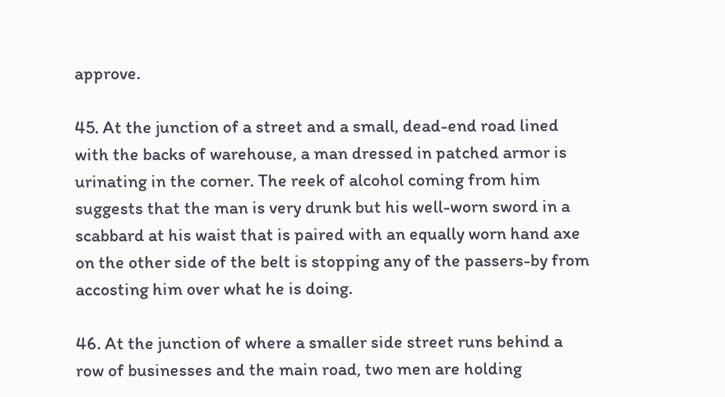approve.

45. At the junction of a street and a small, dead-end road lined with the backs of warehouse, a man dressed in patched armor is urinating in the corner. The reek of alcohol coming from him suggests that the man is very drunk but his well-worn sword in a scabbard at his waist that is paired with an equally worn hand axe on the other side of the belt is stopping any of the passers-by from accosting him over what he is doing.

46. At the junction of where a smaller side street runs behind a row of businesses and the main road, two men are holding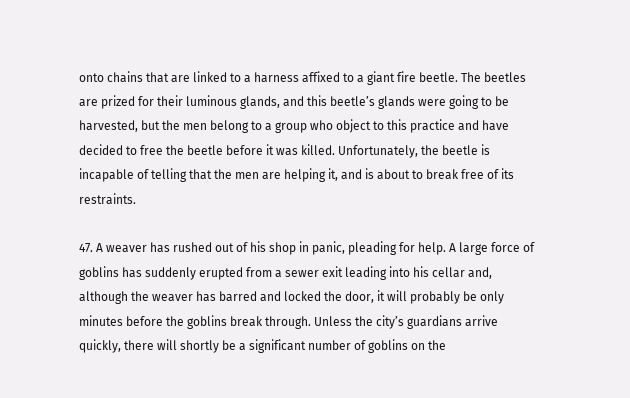onto chains that are linked to a harness affixed to a giant fire beetle. The beetles are prized for their luminous glands, and this beetle’s glands were going to be harvested, but the men belong to a group who object to this practice and have decided to free the beetle before it was killed. Unfortunately, the beetle is incapable of telling that the men are helping it, and is about to break free of its restraints.

47. A weaver has rushed out of his shop in panic, pleading for help. A large force of goblins has suddenly erupted from a sewer exit leading into his cellar and, although the weaver has barred and locked the door, it will probably be only minutes before the goblins break through. Unless the city’s guardians arrive quickly, there will shortly be a significant number of goblins on the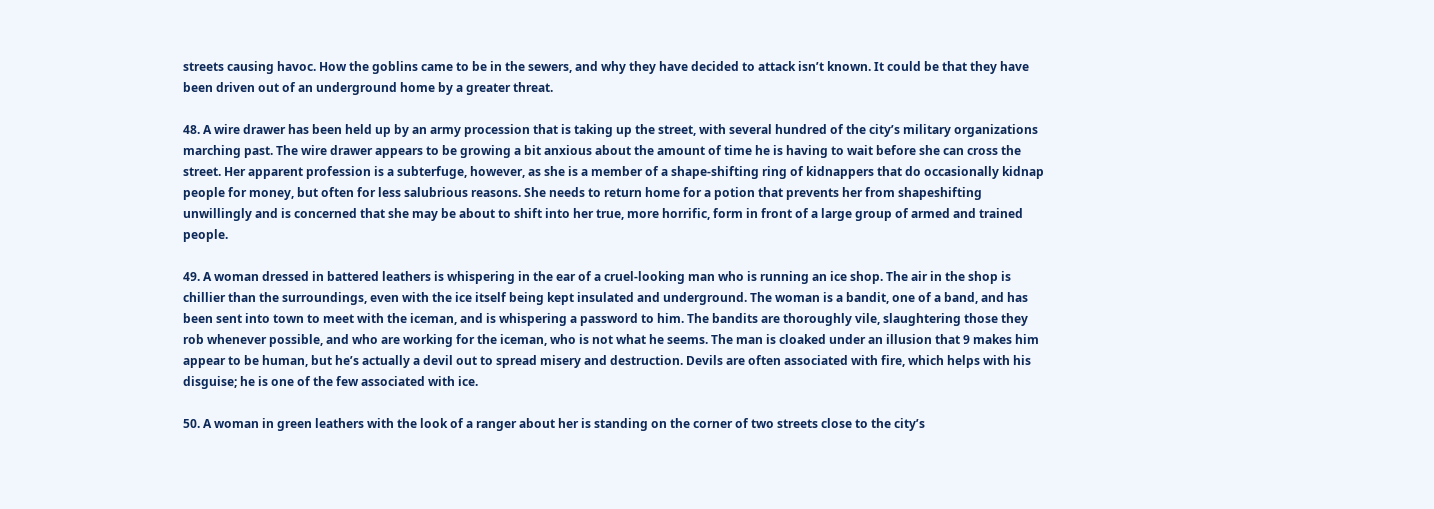streets causing havoc. How the goblins came to be in the sewers, and why they have decided to attack isn’t known. It could be that they have been driven out of an underground home by a greater threat.

48. A wire drawer has been held up by an army procession that is taking up the street, with several hundred of the city’s military organizations marching past. The wire drawer appears to be growing a bit anxious about the amount of time he is having to wait before she can cross the street. Her apparent profession is a subterfuge, however, as she is a member of a shape-shifting ring of kidnappers that do occasionally kidnap people for money, but often for less salubrious reasons. She needs to return home for a potion that prevents her from shapeshifting unwillingly and is concerned that she may be about to shift into her true, more horrific, form in front of a large group of armed and trained people.

49. A woman dressed in battered leathers is whispering in the ear of a cruel-looking man who is running an ice shop. The air in the shop is chillier than the surroundings, even with the ice itself being kept insulated and underground. The woman is a bandit, one of a band, and has been sent into town to meet with the iceman, and is whispering a password to him. The bandits are thoroughly vile, slaughtering those they rob whenever possible, and who are working for the iceman, who is not what he seems. The man is cloaked under an illusion that 9 makes him appear to be human, but he’s actually a devil out to spread misery and destruction. Devils are often associated with fire, which helps with his disguise; he is one of the few associated with ice.

50. A woman in green leathers with the look of a ranger about her is standing on the corner of two streets close to the city’s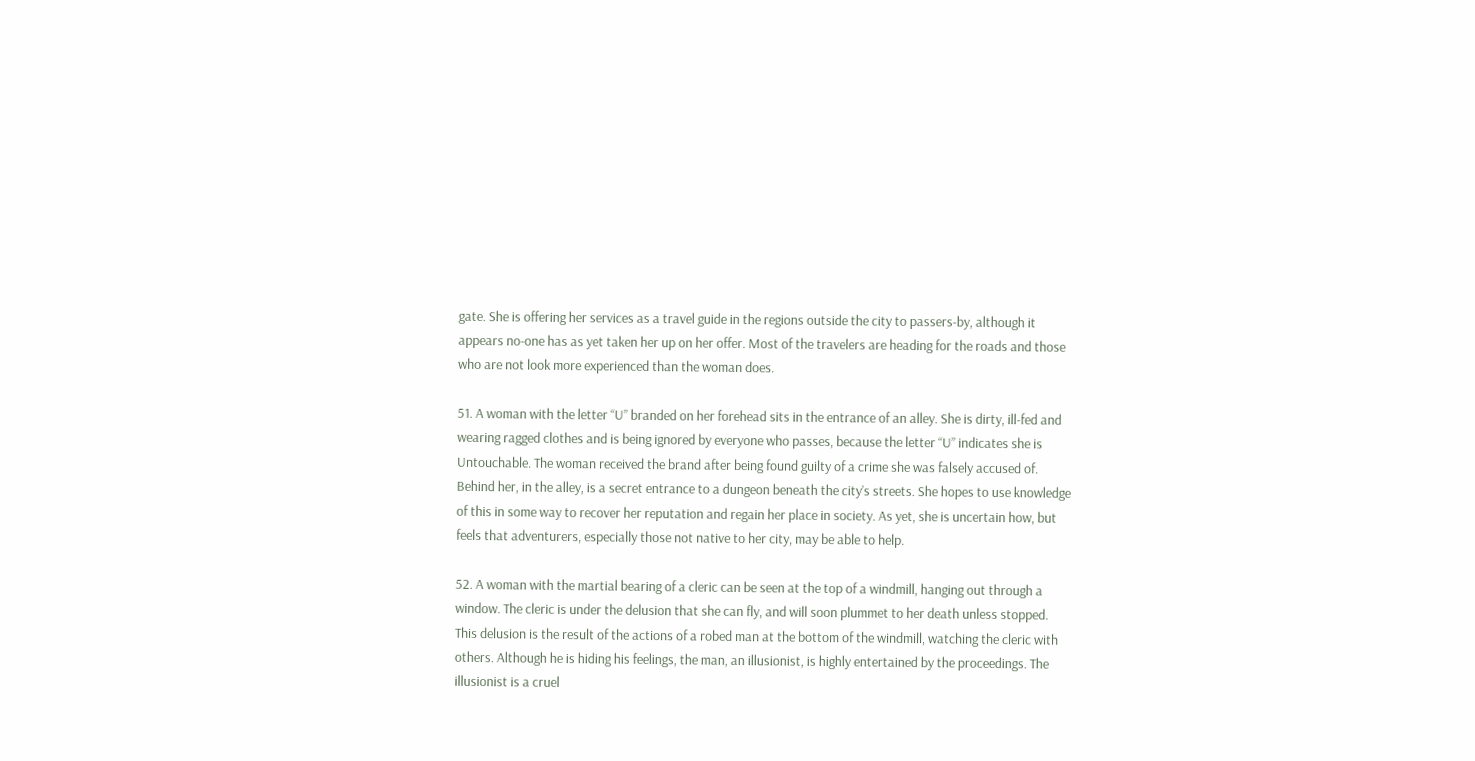gate. She is offering her services as a travel guide in the regions outside the city to passers-by, although it appears no-one has as yet taken her up on her offer. Most of the travelers are heading for the roads and those who are not look more experienced than the woman does.

51. A woman with the letter “U” branded on her forehead sits in the entrance of an alley. She is dirty, ill-fed and wearing ragged clothes and is being ignored by everyone who passes, because the letter “U” indicates she is Untouchable. The woman received the brand after being found guilty of a crime she was falsely accused of. Behind her, in the alley, is a secret entrance to a dungeon beneath the city’s streets. She hopes to use knowledge of this in some way to recover her reputation and regain her place in society. As yet, she is uncertain how, but feels that adventurers, especially those not native to her city, may be able to help.

52. A woman with the martial bearing of a cleric can be seen at the top of a windmill, hanging out through a window. The cleric is under the delusion that she can fly, and will soon plummet to her death unless stopped. This delusion is the result of the actions of a robed man at the bottom of the windmill, watching the cleric with others. Although he is hiding his feelings, the man, an illusionist, is highly entertained by the proceedings. The illusionist is a cruel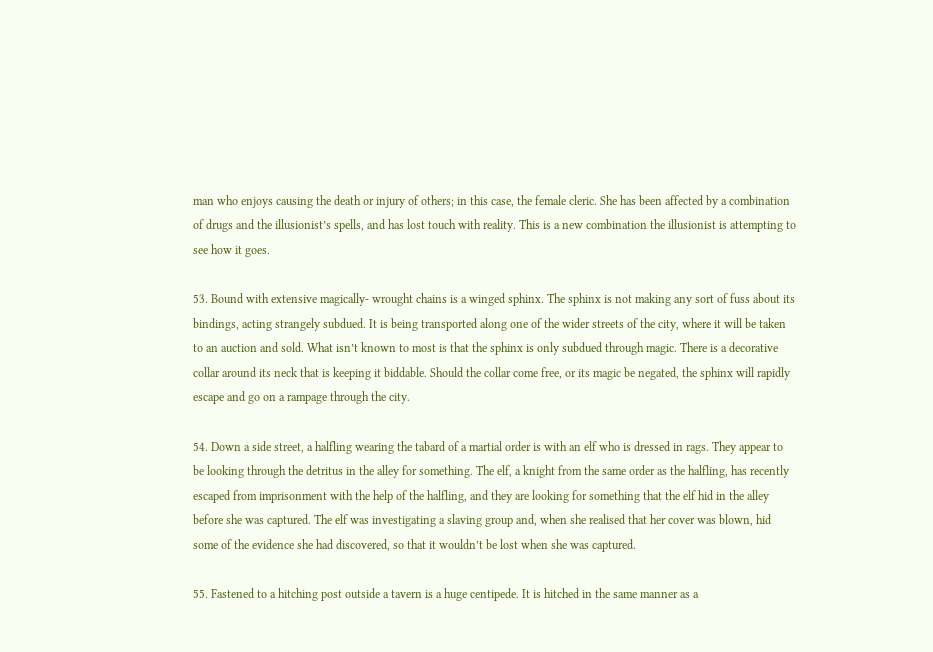man who enjoys causing the death or injury of others; in this case, the female cleric. She has been affected by a combination of drugs and the illusionist’s spells, and has lost touch with reality. This is a new combination the illusionist is attempting to see how it goes.

53. Bound with extensive magically- wrought chains is a winged sphinx. The sphinx is not making any sort of fuss about its bindings, acting strangely subdued. It is being transported along one of the wider streets of the city, where it will be taken to an auction and sold. What isn’t known to most is that the sphinx is only subdued through magic. There is a decorative collar around its neck that is keeping it biddable. Should the collar come free, or its magic be negated, the sphinx will rapidly escape and go on a rampage through the city.

54. Down a side street, a halfling wearing the tabard of a martial order is with an elf who is dressed in rags. They appear to be looking through the detritus in the alley for something. The elf, a knight from the same order as the halfling, has recently escaped from imprisonment with the help of the halfling, and they are looking for something that the elf hid in the alley before she was captured. The elf was investigating a slaving group and, when she realised that her cover was blown, hid some of the evidence she had discovered, so that it wouldn’t be lost when she was captured.

55. Fastened to a hitching post outside a tavern is a huge centipede. It is hitched in the same manner as a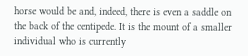horse would be and, indeed, there is even a saddle on the back of the centipede. It is the mount of a smaller individual who is currently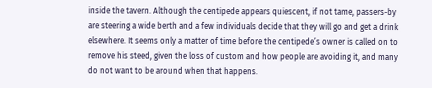inside the tavern. Although the centipede appears quiescent, if not tame, passers-by are steering a wide berth and a few individuals decide that they will go and get a drink elsewhere. It seems only a matter of time before the centipede’s owner is called on to remove his steed, given the loss of custom and how people are avoiding it, and many do not want to be around when that happens.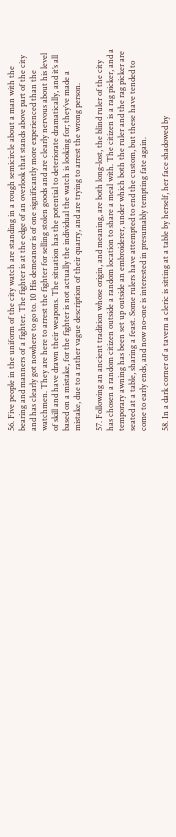56. Five people in the uniform of the city watch are standing in a rough semicircle about a man with the bearing and manners of a fighter. The fighter is at the edge of an overlook that stands above part of the city and has clearly got nowhere to go to. 10 His demeanor is of one significantly more experienced than the watchmen. They are here to arrest the fighter for selling stolen goods and are clearly nervous about his level of skill and have drawn their weapons. The situation has the potential to deteriorate dramatically, and it’s all based on a mistake, for the fighter is not actually the individual the watch is looking for; they’ve made a mistake, due to a rather vague description of their quarry, and are trying to arrest the wrong person.

57. Following an ancient tradition whose origin, and meaning, are both long-lost, the blind ruler of the city has chosen a random citizen outside a random location to share a meal with. The citizen is a rag picker, and a temporary awning has been set up outside an embroiderer, under which both the ruler and the rag picker are seated at a table, sharing a feast. Some rulers have attempted to end the custom, but these have tended to come to early ends, and now no-one is interested in presumably tempting fate again.

58. In a dark corner of a tavern a cleric is sitting at a table by herself, her face shadowed by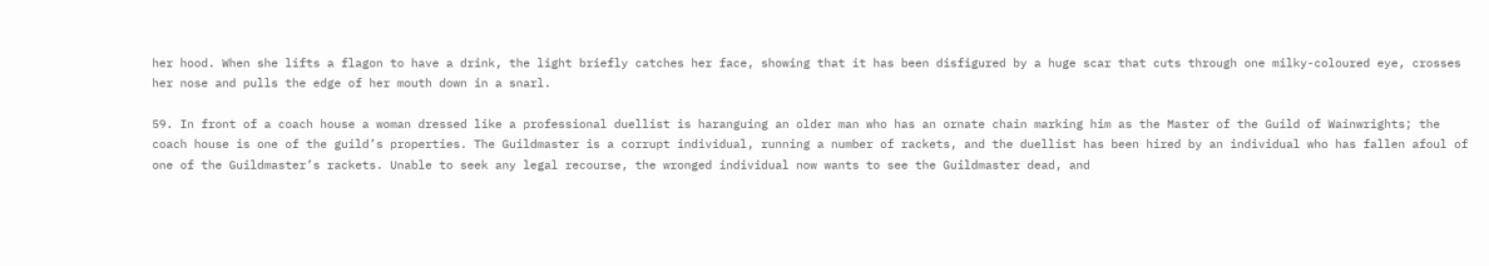her hood. When she lifts a flagon to have a drink, the light briefly catches her face, showing that it has been disfigured by a huge scar that cuts through one milky-coloured eye, crosses her nose and pulls the edge of her mouth down in a snarl.

59. In front of a coach house a woman dressed like a professional duellist is haranguing an older man who has an ornate chain marking him as the Master of the Guild of Wainwrights; the coach house is one of the guild’s properties. The Guildmaster is a corrupt individual, running a number of rackets, and the duellist has been hired by an individual who has fallen afoul of one of the Guildmaster’s rackets. Unable to seek any legal recourse, the wronged individual now wants to see the Guildmaster dead, and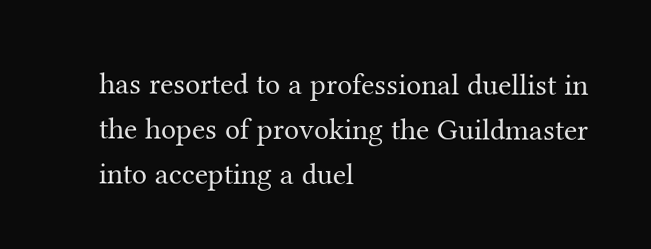has resorted to a professional duellist in the hopes of provoking the Guildmaster into accepting a duel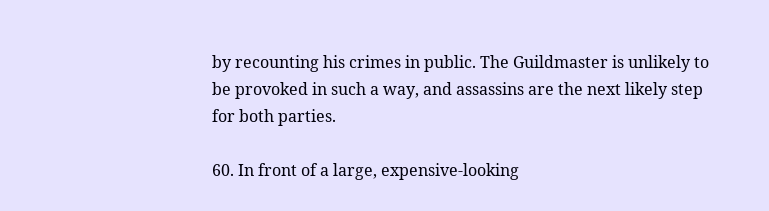by recounting his crimes in public. The Guildmaster is unlikely to be provoked in such a way, and assassins are the next likely step for both parties.

60. In front of a large, expensive-looking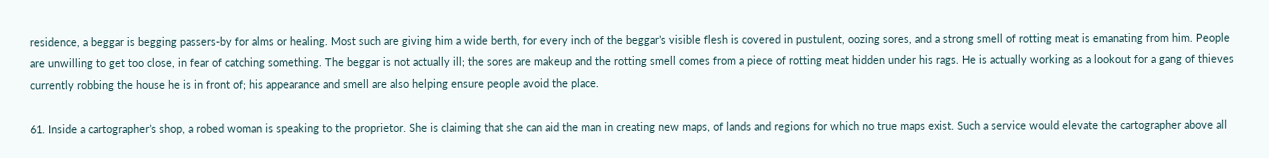residence, a beggar is begging passers-by for alms or healing. Most such are giving him a wide berth, for every inch of the beggar’s visible flesh is covered in pustulent, oozing sores, and a strong smell of rotting meat is emanating from him. People are unwilling to get too close, in fear of catching something. The beggar is not actually ill; the sores are makeup and the rotting smell comes from a piece of rotting meat hidden under his rags. He is actually working as a lookout for a gang of thieves currently robbing the house he is in front of; his appearance and smell are also helping ensure people avoid the place.

61. Inside a cartographer’s shop, a robed woman is speaking to the proprietor. She is claiming that she can aid the man in creating new maps, of lands and regions for which no true maps exist. Such a service would elevate the cartographer above all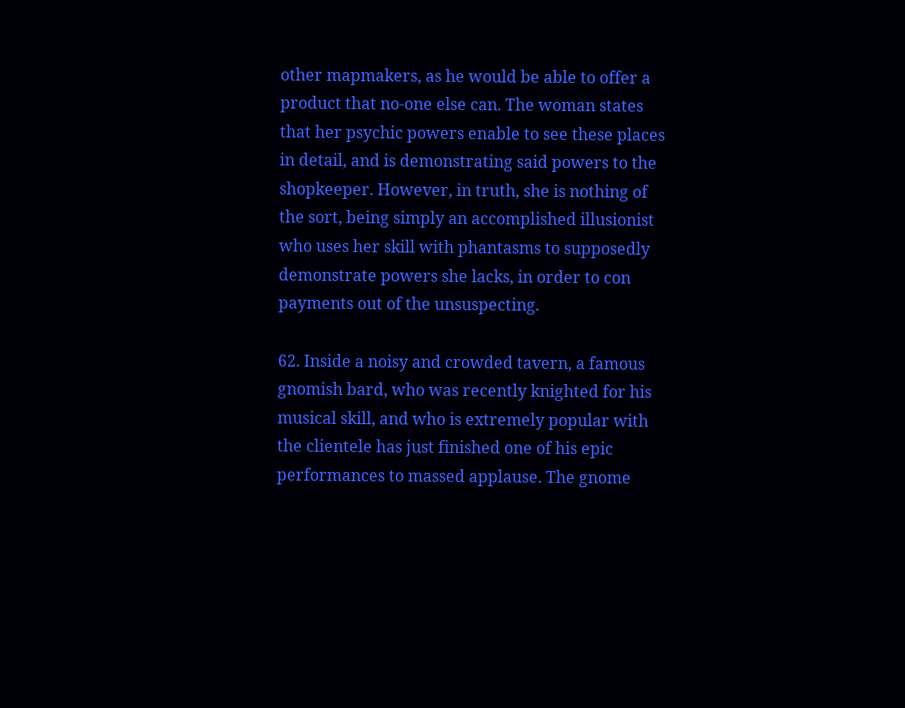other mapmakers, as he would be able to offer a product that no-one else can. The woman states that her psychic powers enable to see these places in detail, and is demonstrating said powers to the shopkeeper. However, in truth, she is nothing of the sort, being simply an accomplished illusionist who uses her skill with phantasms to supposedly demonstrate powers she lacks, in order to con payments out of the unsuspecting.

62. Inside a noisy and crowded tavern, a famous gnomish bard, who was recently knighted for his musical skill, and who is extremely popular with the clientele has just finished one of his epic performances to massed applause. The gnome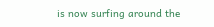is now surfing around the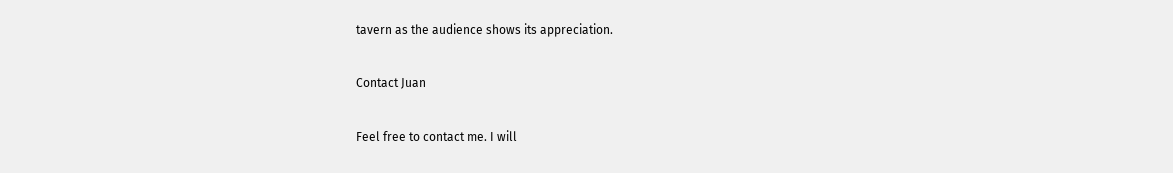tavern as the audience shows its appreciation.

Contact Juan

Feel free to contact me. I will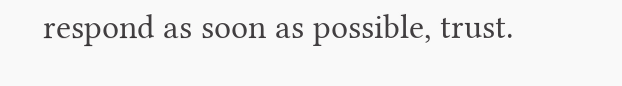respond as soon as possible, trust.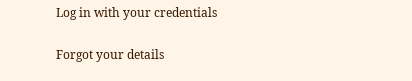Log in with your credentials

Forgot your details